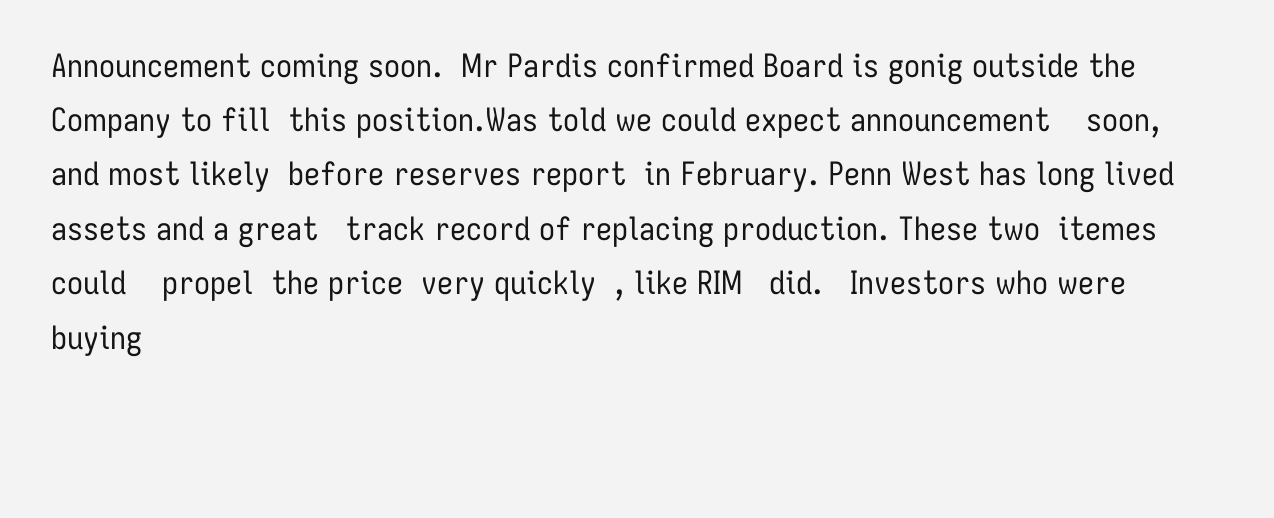Announcement coming soon.  Mr Pardis confirmed Board is gonig outside the Company to fill  this position.Was told we could expect announcement    soon,  and most likely  before reserves report  in February. Penn West has long lived assets and a great   track record of replacing production. These two  itemes  could    propel  the price  very quickly  , like RIM   did.   Investors who were buying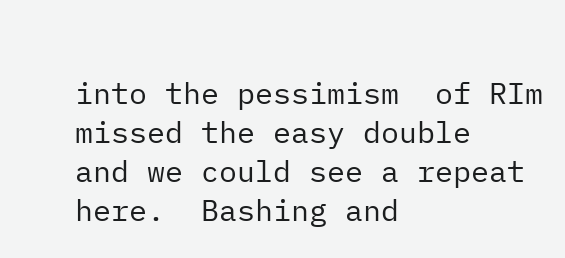into the pessimism  of RIm  missed the easy double  and we could see a repeat  here.  Bashing and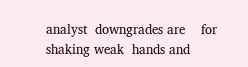analyst  downgrades are    for shaking weak  hands and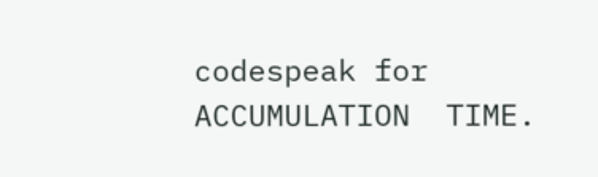codespeak for ACCUMULATION  TIME.